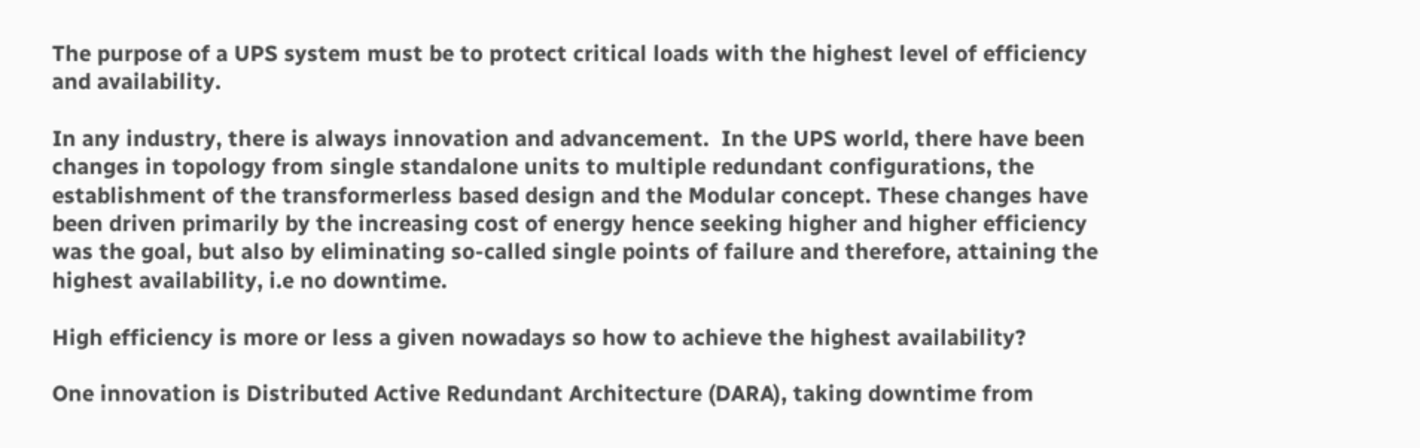The purpose of a UPS system must be to protect critical loads with the highest level of efficiency and availability.

In any industry, there is always innovation and advancement.  In the UPS world, there have been changes in topology from single standalone units to multiple redundant configurations, the establishment of the transformerless based design and the Modular concept. These changes have been driven primarily by the increasing cost of energy hence seeking higher and higher efficiency was the goal, but also by eliminating so-called single points of failure and therefore, attaining the highest availability, i.e no downtime.

High efficiency is more or less a given nowadays so how to achieve the highest availability?

One innovation is Distributed Active Redundant Architecture (DARA), taking downtime from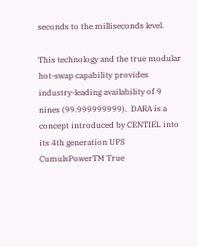seconds to the milliseconds level.

This technology and the true modular hot-swap capability provides industry-leading availability of 9 nines (99.999999999).  DARA is a concept introduced by CENTIEL into its 4th generation UPS CumulsPowerTM True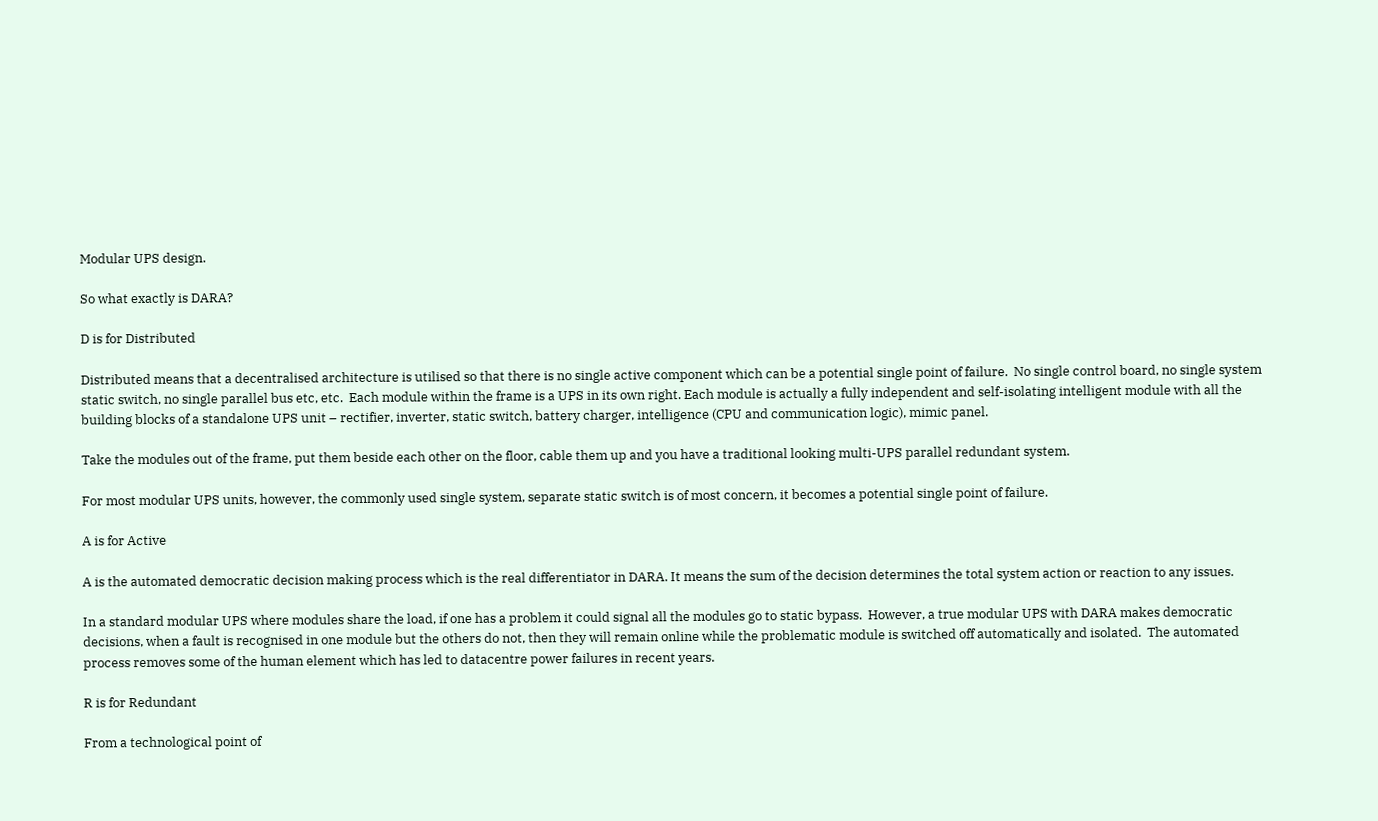Modular UPS design.

So what exactly is DARA?

D is for Distributed

Distributed means that a decentralised architecture is utilised so that there is no single active component which can be a potential single point of failure.  No single control board, no single system static switch, no single parallel bus etc, etc.  Each module within the frame is a UPS in its own right. Each module is actually a fully independent and self-isolating intelligent module with all the building blocks of a standalone UPS unit – rectifier, inverter, static switch, battery charger, intelligence (CPU and communication logic), mimic panel.

Take the modules out of the frame, put them beside each other on the floor, cable them up and you have a traditional looking multi-UPS parallel redundant system.

For most modular UPS units, however, the commonly used single system, separate static switch is of most concern, it becomes a potential single point of failure.

A is for Active

A is the automated democratic decision making process which is the real differentiator in DARA. It means the sum of the decision determines the total system action or reaction to any issues.

In a standard modular UPS where modules share the load, if one has a problem it could signal all the modules go to static bypass.  However, a true modular UPS with DARA makes democratic decisions, when a fault is recognised in one module but the others do not, then they will remain online while the problematic module is switched off automatically and isolated.  The automated process removes some of the human element which has led to datacentre power failures in recent years.

R is for Redundant

From a technological point of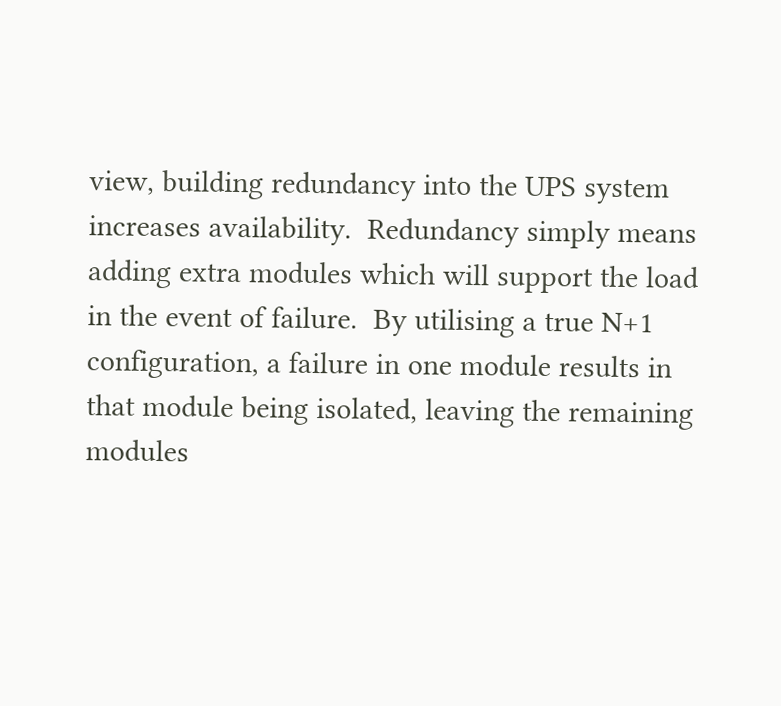view, building redundancy into the UPS system increases availability.  Redundancy simply means adding extra modules which will support the load in the event of failure.  By utilising a true N+1 configuration, a failure in one module results in that module being isolated, leaving the remaining modules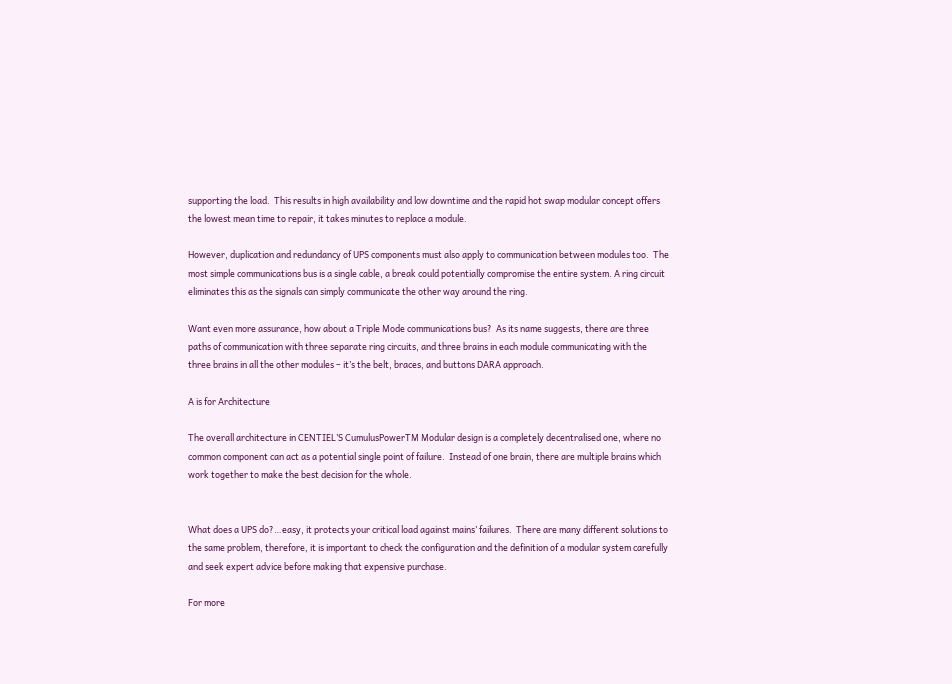supporting the load.  This results in high availability and low downtime and the rapid hot swap modular concept offers the lowest mean time to repair, it takes minutes to replace a module.

However, duplication and redundancy of UPS components must also apply to communication between modules too.  The most simple communications bus is a single cable, a break could potentially compromise the entire system. A ring circuit eliminates this as the signals can simply communicate the other way around the ring.

Want even more assurance, how about a Triple Mode communications bus?  As its name suggests, there are three paths of communication with three separate ring circuits, and three brains in each module communicating with the three brains in all the other modules – it’s the belt, braces, and buttons DARA approach.

A is for Architecture

The overall architecture in CENTIEL’S CumulusPowerTM Modular design is a completely decentralised one, where no common component can act as a potential single point of failure.  Instead of one brain, there are multiple brains which work together to make the best decision for the whole.


What does a UPS do?…easy, it protects your critical load against mains’ failures.  There are many different solutions to the same problem, therefore, it is important to check the configuration and the definition of a modular system carefully and seek expert advice before making that expensive purchase.

For more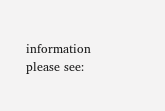information please see: